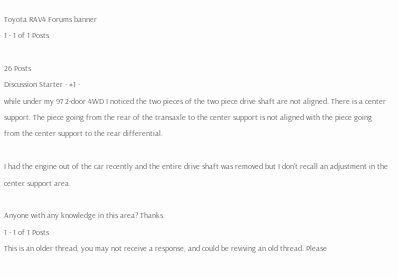Toyota RAV4 Forums banner
1 - 1 of 1 Posts

26 Posts
Discussion Starter · #1 ·
while under my 97 2-door 4WD I noticed the two pieces of the two piece drive shaft are not aligned. There is a center support. The piece going from the rear of the transaxle to the center support is not aligned with the piece going from the center support to the rear differential.

I had the engine out of the car recently and the entire drive shaft was removed but I don't recall an adjustment in the center support area.

Anyone with any knowledge in this area? Thanks.
1 - 1 of 1 Posts
This is an older thread, you may not receive a response, and could be reviving an old thread. Please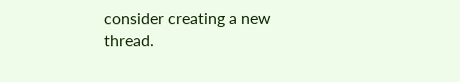consider creating a new thread.